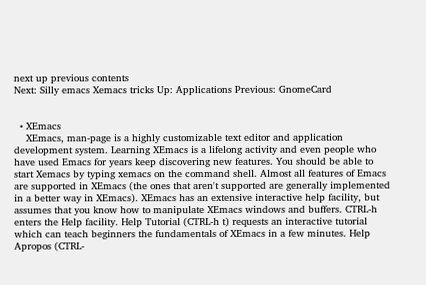next up previous contents
Next: Silly emacs Xemacs tricks Up: Applications Previous: GnomeCard


  • XEmacs
    XEmacs, man-page is a highly customizable text editor and application development system. Learning XEmacs is a lifelong activity and even people who have used Emacs for years keep discovering new features. You should be able to start Xemacs by typing xemacs on the command shell. Almost all features of Emacs are supported in XEmacs (the ones that aren't supported are generally implemented in a better way in XEmacs). XEmacs has an extensive interactive help facility, but assumes that you know how to manipulate XEmacs windows and buffers. CTRL-h enters the Help facility. Help Tutorial (CTRL-h t) requests an interactive tutorial which can teach beginners the fundamentals of XEmacs in a few minutes. Help Apropos (CTRL-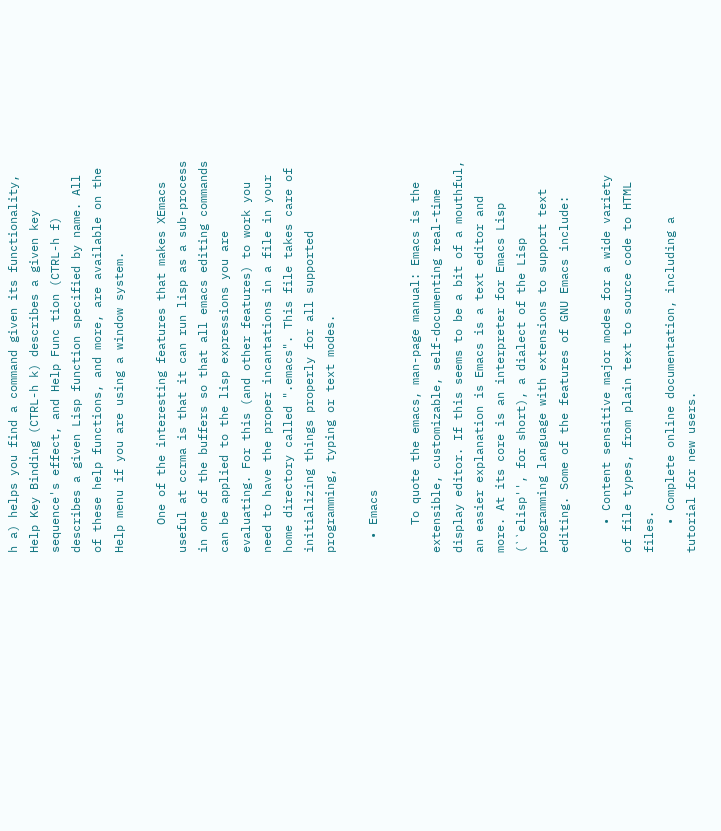h a) helps you find a command given its functionality, Help Key Binding (CTRL-h k) describes a given key sequence's effect, and Help Func tion (CTRL-h f) describes a given Lisp function specified by name. All of these help functions, and more, are available on the Help menu if you are using a window system.

    One of the interesting features that makes XEmacs useful at ccrma is that it can run lisp as a sub-process in one of the buffers so that all emacs editing commands can be applied to the lisp expressions you are evaluating. For this (and other features) to work you need to have the proper incantations in a file in your home directory called ".emacs". This file takes care of initializing things properly for all supported programming, typing or text modes.

  • Emacs

    To quote the emacs, man-page manual: Emacs is the extensible, customizable, self-documenting real-time display editor. If this seems to be a bit of a mouthful, an easier explanation is Emacs is a text editor and more. At its core is an interpreter for Emacs Lisp (``elisp'', for short), a dialect of the Lisp programming language with extensions to support text editing. Some of the features of GNU Emacs include:

    • Content sensitive major modes for a wide variety of file types, from plain text to source code to HTML files.
    • Complete online documentation, including a tutorial for new users.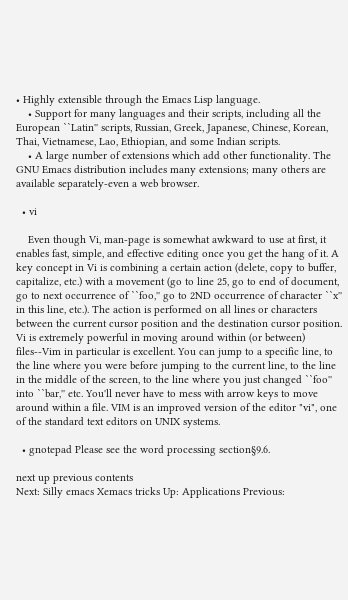• Highly extensible through the Emacs Lisp language.
    • Support for many languages and their scripts, including all the European ``Latin'' scripts, Russian, Greek, Japanese, Chinese, Korean, Thai, Vietnamese, Lao, Ethiopian, and some Indian scripts.
    • A large number of extensions which add other functionality. The GNU Emacs distribution includes many extensions; many others are available separately-even a web browser.

  • vi

    Even though Vi, man-page is somewhat awkward to use at first, it enables fast, simple, and effective editing once you get the hang of it. A key concept in Vi is combining a certain action (delete, copy to buffer, capitalize, etc.) with a movement (go to line 25, go to end of document, go to next occurrence of ``foo,'' go to 2ND occurrence of character ``x'' in this line, etc.). The action is performed on all lines or characters between the current cursor position and the destination cursor position. Vi is extremely powerful in moving around within (or between) files--Vim in particular is excellent. You can jump to a specific line, to the line where you were before jumping to the current line, to the line in the middle of the screen, to the line where you just changed ``foo'' into ``bar,'' etc. You'll never have to mess with arrow keys to move around within a file. VIM is an improved version of the editor "vi", one of the standard text editors on UNIX systems.

  • gnotepad Please see the word processing section§9.6.

next up previous contents
Next: Silly emacs Xemacs tricks Up: Applications Previous: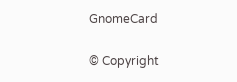GnomeCard

© Copyright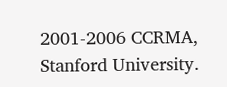2001-2006 CCRMA, Stanford University.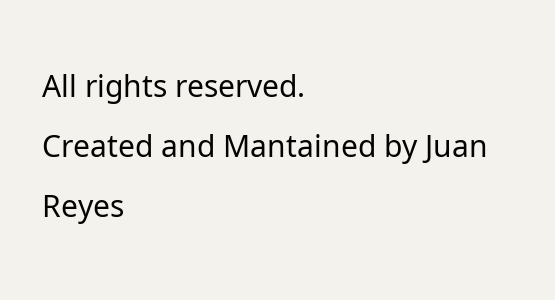All rights reserved.
Created and Mantained by Juan Reyes